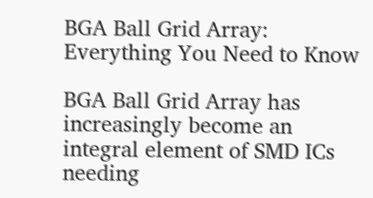BGA Ball Grid Array: Everything You Need to Know

BGA Ball Grid Array has increasingly become an integral element of SMD ICs needing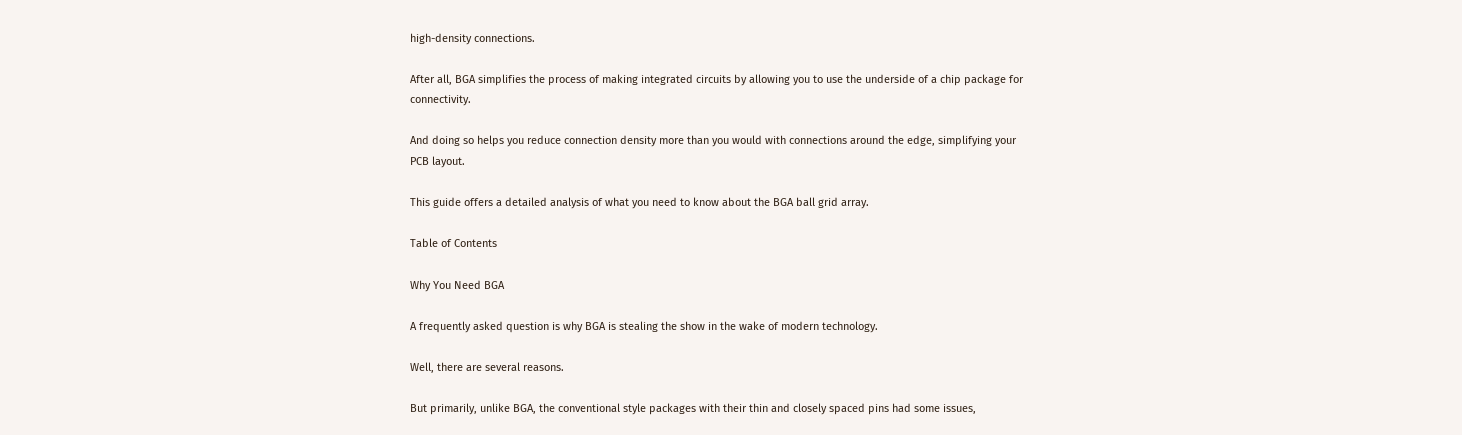high-density connections.

After all, BGA simplifies the process of making integrated circuits by allowing you to use the underside of a chip package for connectivity.

And doing so helps you reduce connection density more than you would with connections around the edge, simplifying your PCB layout.

This guide offers a detailed analysis of what you need to know about the BGA ball grid array.

Table of Contents

Why You Need BGA

A frequently asked question is why BGA is stealing the show in the wake of modern technology.

Well, there are several reasons.

But primarily, unlike BGA, the conventional style packages with their thin and closely spaced pins had some issues,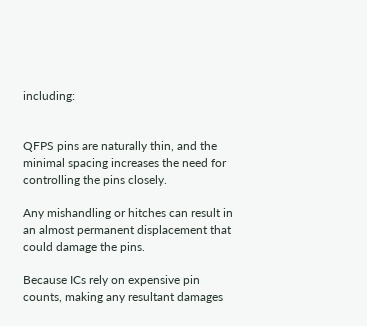including:


QFPS pins are naturally thin, and the minimal spacing increases the need for controlling the pins closely.

Any mishandling or hitches can result in an almost permanent displacement that could damage the pins.

Because ICs rely on expensive pin counts, making any resultant damages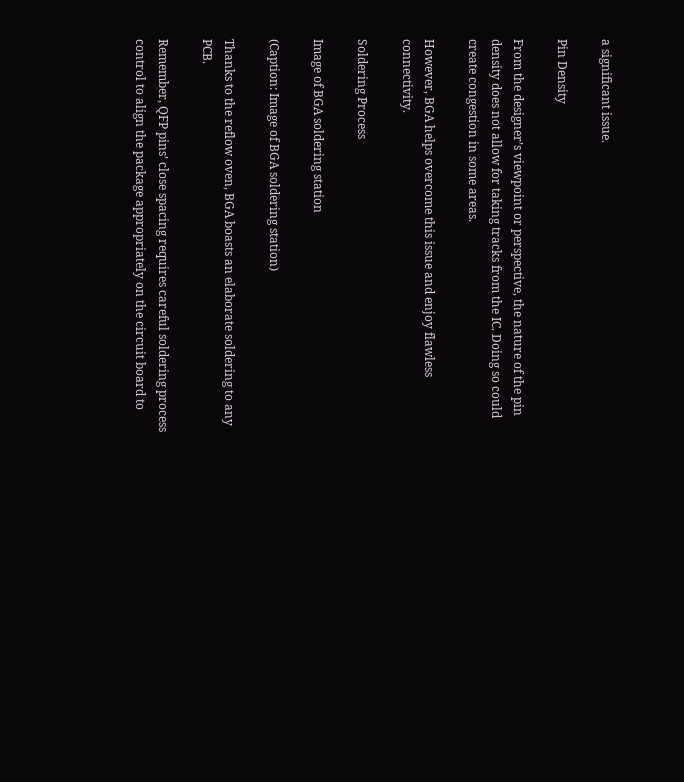a significant issue.

Pin Density

From the designer’s viewpoint or perspective, the nature of the pin density does not allow for taking tracks from the IC. Doing so could create congestion in some areas.

However, BGA helps overcome this issue and enjoy flawless connectivity.

Soldering Process

Image of BGA soldering station

(Caption: Image of BGA soldering station)

Thanks to the reflow oven, BGA boasts an elaborate soldering to any PCB.

Remember, QFP pins’ close spacing requires careful soldering process control to align the package appropriately on the circuit board to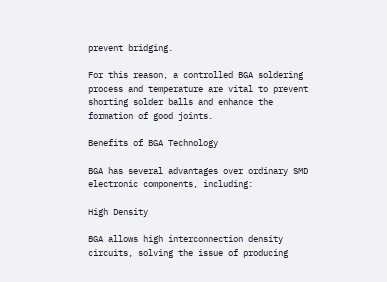prevent bridging.

For this reason, a controlled BGA soldering process and temperature are vital to prevent shorting solder balls and enhance the formation of good joints.

Benefits of BGA Technology

BGA has several advantages over ordinary SMD electronic components, including:

High Density

BGA allows high interconnection density circuits, solving the issue of producing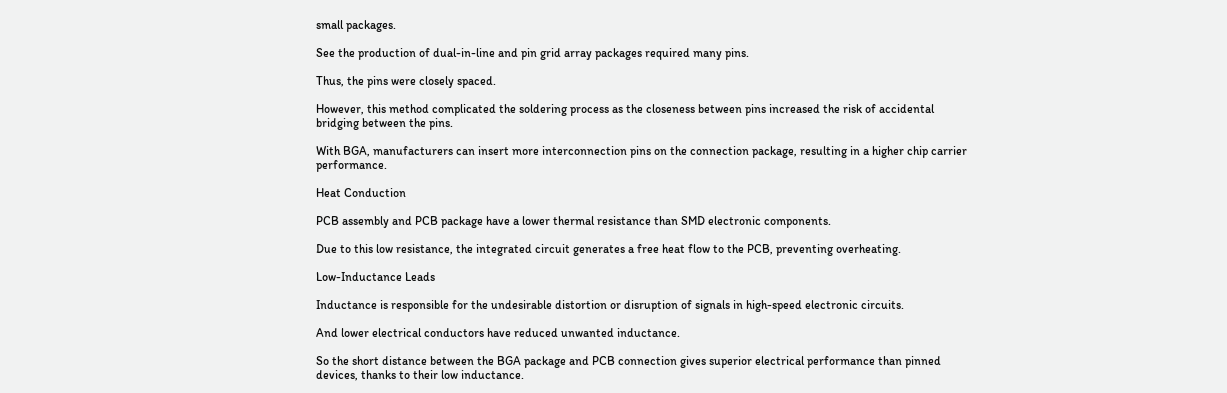small packages.

See the production of dual-in-line and pin grid array packages required many pins.

Thus, the pins were closely spaced.

However, this method complicated the soldering process as the closeness between pins increased the risk of accidental bridging between the pins.

With BGA, manufacturers can insert more interconnection pins on the connection package, resulting in a higher chip carrier performance.

Heat Conduction

PCB assembly and PCB package have a lower thermal resistance than SMD electronic components.

Due to this low resistance, the integrated circuit generates a free heat flow to the PCB, preventing overheating.

Low-Inductance Leads

Inductance is responsible for the undesirable distortion or disruption of signals in high-speed electronic circuits.

And lower electrical conductors have reduced unwanted inductance.

So the short distance between the BGA package and PCB connection gives superior electrical performance than pinned devices, thanks to their low inductance.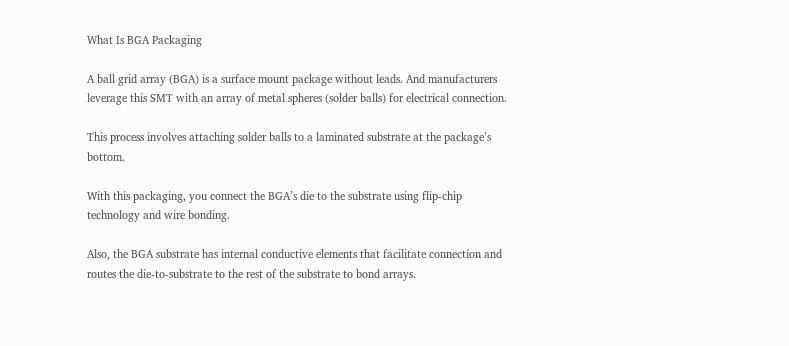What Is BGA Packaging

A ball grid array (BGA) is a surface mount package without leads. And manufacturers leverage this SMT with an array of metal spheres (solder balls) for electrical connection.

This process involves attaching solder balls to a laminated substrate at the package’s bottom.

With this packaging, you connect the BGA’s die to the substrate using flip-chip technology and wire bonding.

Also, the BGA substrate has internal conductive elements that facilitate connection and routes the die-to-substrate to the rest of the substrate to bond arrays.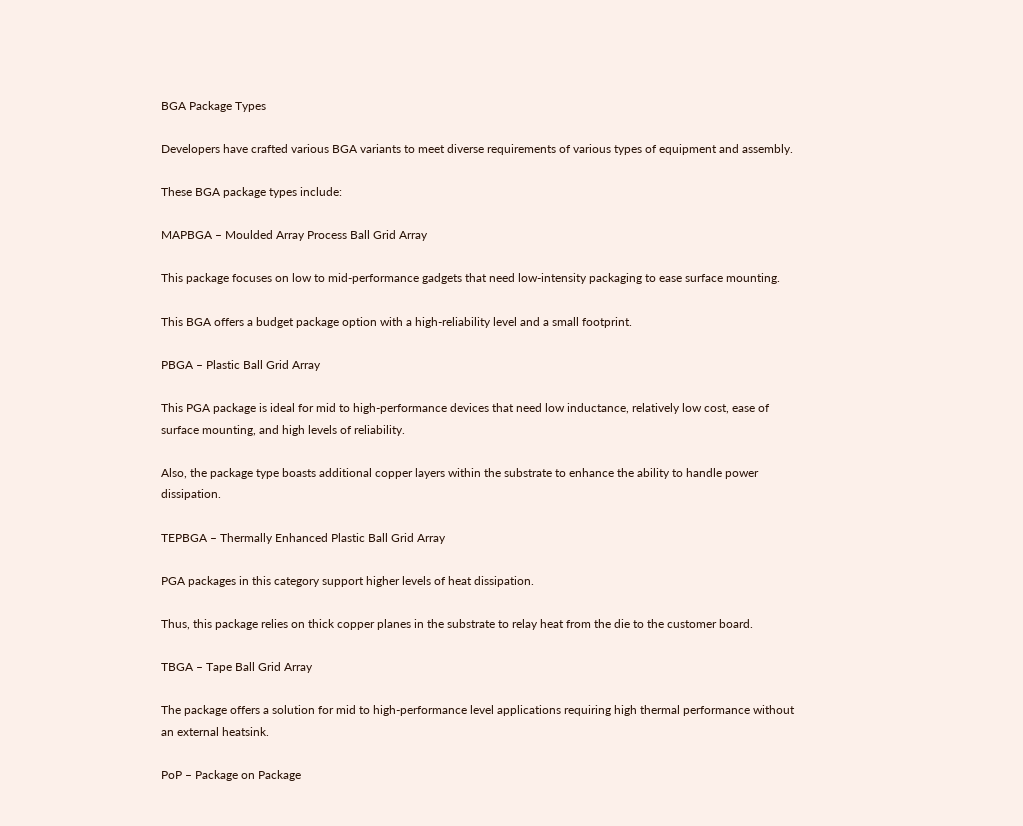BGA Package Types

Developers have crafted various BGA variants to meet diverse requirements of various types of equipment and assembly.

These BGA package types include:

MAPBGA – Moulded Array Process Ball Grid Array

This package focuses on low to mid-performance gadgets that need low-intensity packaging to ease surface mounting.

This BGA offers a budget package option with a high-reliability level and a small footprint.

PBGA – Plastic Ball Grid Array

This PGA package is ideal for mid to high-performance devices that need low inductance, relatively low cost, ease of surface mounting, and high levels of reliability.

Also, the package type boasts additional copper layers within the substrate to enhance the ability to handle power dissipation.

TEPBGA – Thermally Enhanced Plastic Ball Grid Array

PGA packages in this category support higher levels of heat dissipation.

Thus, this package relies on thick copper planes in the substrate to relay heat from the die to the customer board.

TBGA – Tape Ball Grid Array

The package offers a solution for mid to high-performance level applications requiring high thermal performance without an external heatsink.

PoP – Package on Package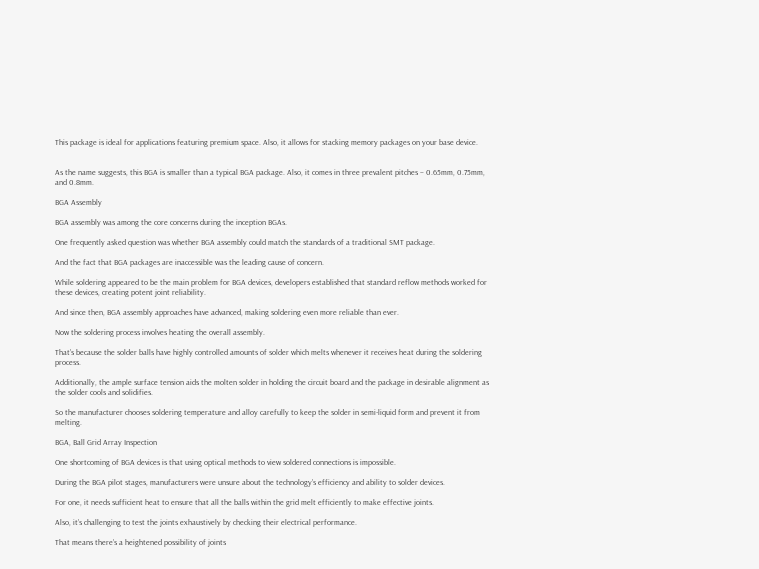This package is ideal for applications featuring premium space. Also, it allows for stacking memory packages on your base device.


As the name suggests, this BGA is smaller than a typical BGA package. Also, it comes in three prevalent pitches – 0.65mm, 0.75mm, and 0.8mm.

BGA Assembly

BGA assembly was among the core concerns during the inception BGAs.

One frequently asked question was whether BGA assembly could match the standards of a traditional SMT package.

And the fact that BGA packages are inaccessible was the leading cause of concern.

While soldering appeared to be the main problem for BGA devices, developers established that standard reflow methods worked for these devices, creating potent joint reliability.

And since then, BGA assembly approaches have advanced, making soldering even more reliable than ever.

Now the soldering process involves heating the overall assembly.

That’s because the solder balls have highly controlled amounts of solder which melts whenever it receives heat during the soldering process.

Additionally, the ample surface tension aids the molten solder in holding the circuit board and the package in desirable alignment as the solder cools and solidifies.

So the manufacturer chooses soldering temperature and alloy carefully to keep the solder in semi-liquid form and prevent it from melting.

BGA, Ball Grid Array Inspection

One shortcoming of BGA devices is that using optical methods to view soldered connections is impossible.

During the BGA pilot stages, manufacturers were unsure about the technology’s efficiency and ability to solder devices.

For one, it needs sufficient heat to ensure that all the balls within the grid melt efficiently to make effective joints.

Also, it’s challenging to test the joints exhaustively by checking their electrical performance.

That means there’s a heightened possibility of joints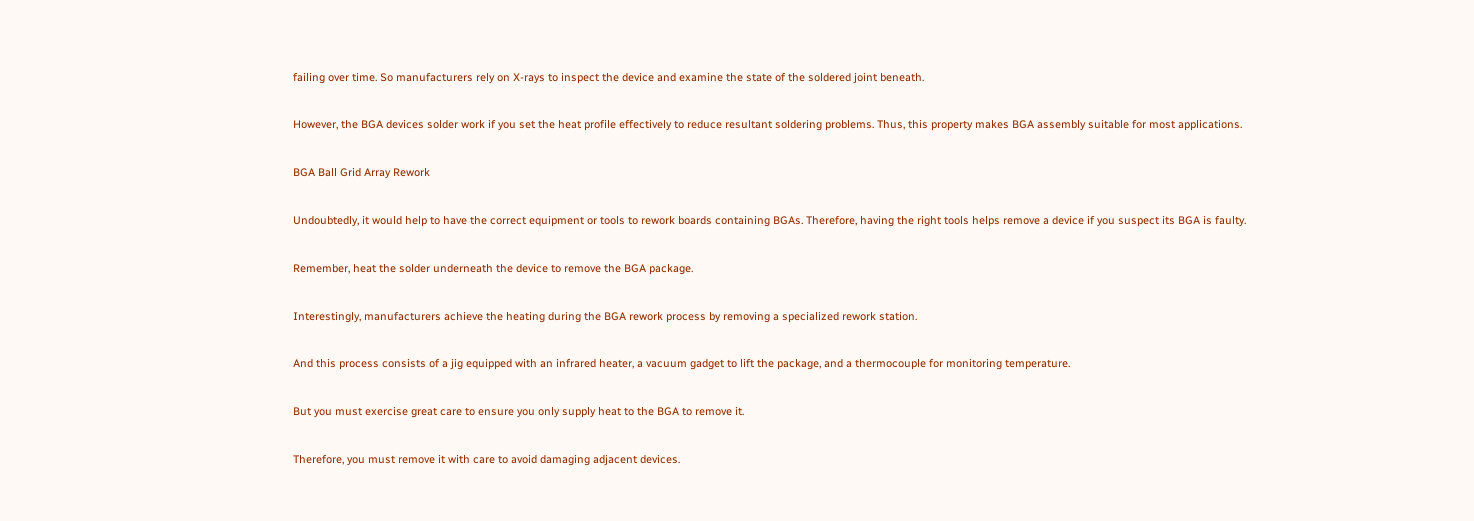failing over time. So manufacturers rely on X-rays to inspect the device and examine the state of the soldered joint beneath.

However, the BGA devices solder work if you set the heat profile effectively to reduce resultant soldering problems. Thus, this property makes BGA assembly suitable for most applications.

BGA Ball Grid Array Rework

Undoubtedly, it would help to have the correct equipment or tools to rework boards containing BGAs. Therefore, having the right tools helps remove a device if you suspect its BGA is faulty.

Remember, heat the solder underneath the device to remove the BGA package.

Interestingly, manufacturers achieve the heating during the BGA rework process by removing a specialized rework station.

And this process consists of a jig equipped with an infrared heater, a vacuum gadget to lift the package, and a thermocouple for monitoring temperature.

But you must exercise great care to ensure you only supply heat to the BGA to remove it.

Therefore, you must remove it with care to avoid damaging adjacent devices.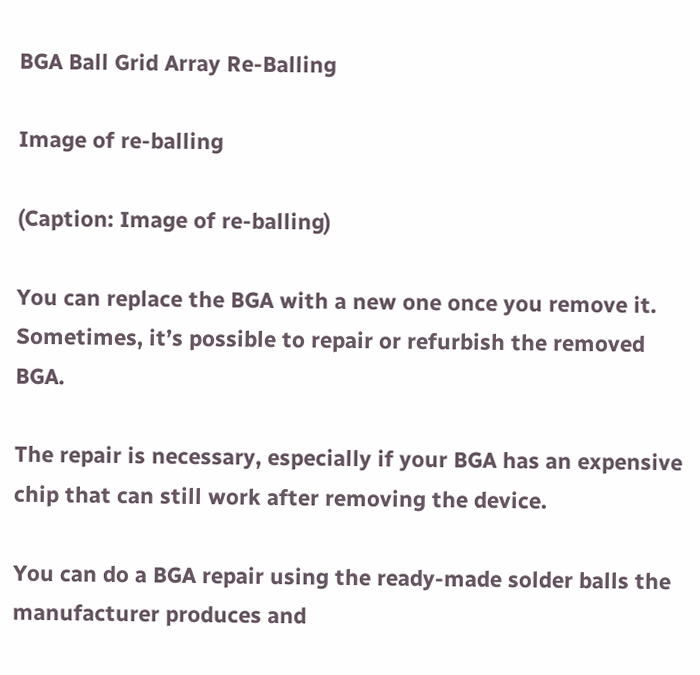BGA Ball Grid Array Re-Balling

Image of re-balling

(Caption: Image of re-balling)

You can replace the BGA with a new one once you remove it. Sometimes, it’s possible to repair or refurbish the removed BGA.

The repair is necessary, especially if your BGA has an expensive chip that can still work after removing the device.

You can do a BGA repair using the ready-made solder balls the manufacturer produces and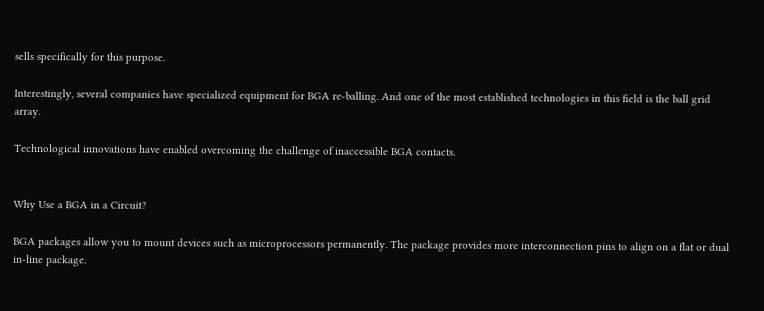sells specifically for this purpose.

Interestingly, several companies have specialized equipment for BGA re-balling. And one of the most established technologies in this field is the ball grid array.

Technological innovations have enabled overcoming the challenge of inaccessible BGA contacts.


Why Use a BGA in a Circuit?

BGA packages allow you to mount devices such as microprocessors permanently. The package provides more interconnection pins to align on a flat or dual in-line package.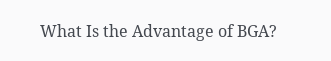What Is the Advantage of BGA?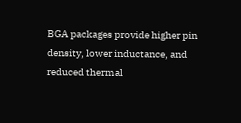BGA packages provide higher pin density, lower inductance, and reduced thermal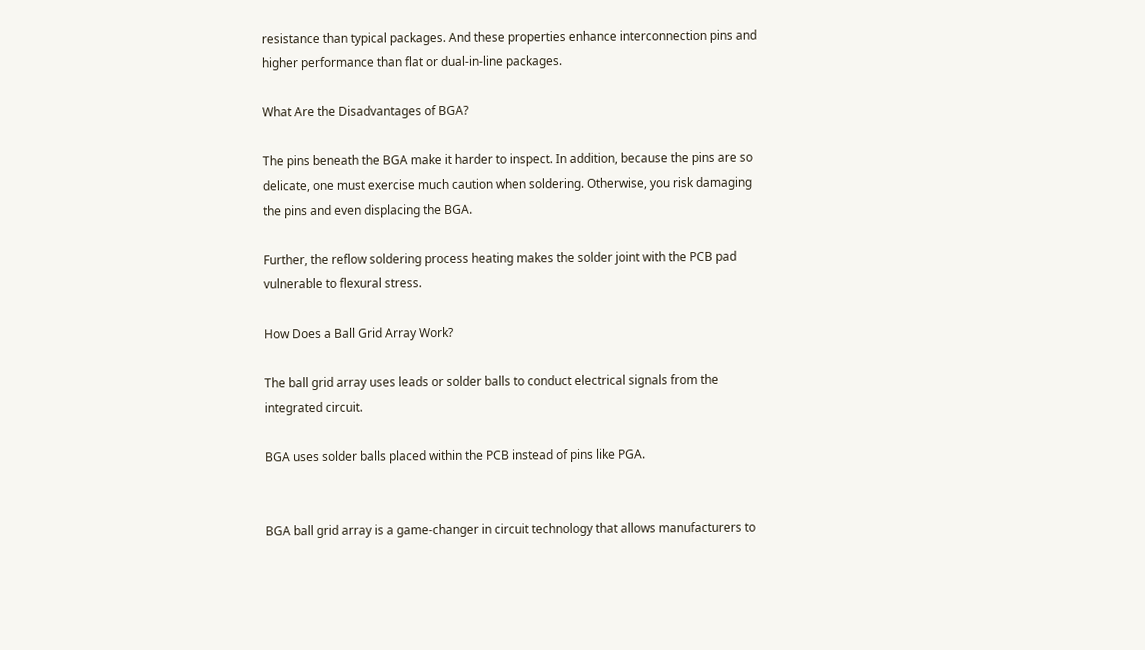resistance than typical packages. And these properties enhance interconnection pins and higher performance than flat or dual-in-line packages.

What Are the Disadvantages of BGA?

The pins beneath the BGA make it harder to inspect. In addition, because the pins are so delicate, one must exercise much caution when soldering. Otherwise, you risk damaging the pins and even displacing the BGA.

Further, the reflow soldering process heating makes the solder joint with the PCB pad vulnerable to flexural stress.

How Does a Ball Grid Array Work?

The ball grid array uses leads or solder balls to conduct electrical signals from the integrated circuit.

BGA uses solder balls placed within the PCB instead of pins like PGA.


BGA ball grid array is a game-changer in circuit technology that allows manufacturers to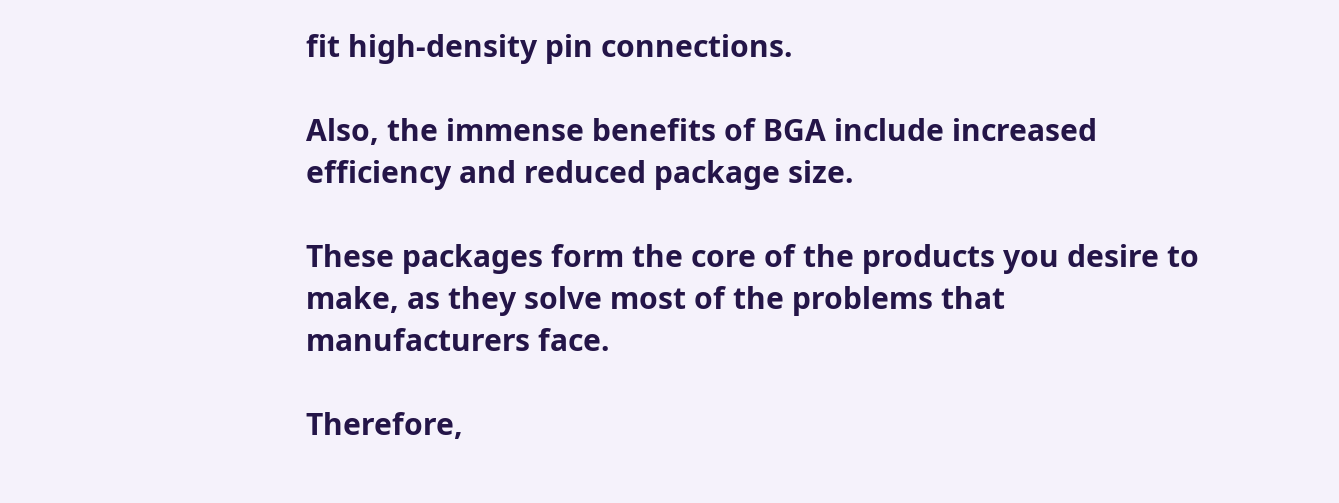fit high-density pin connections.

Also, the immense benefits of BGA include increased efficiency and reduced package size.

These packages form the core of the products you desire to make, as they solve most of the problems that manufacturers face.

Therefore,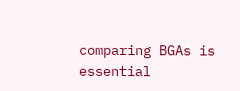comparing BGAs is essential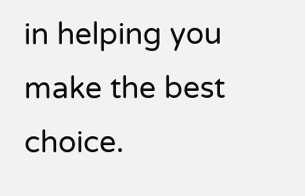in helping you make the best choice.